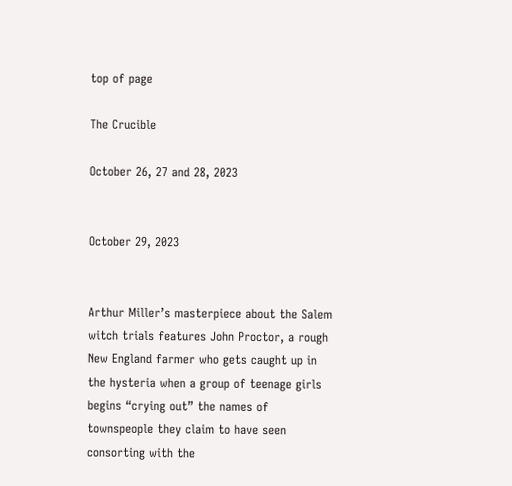top of page

The Crucible

October 26, 27 and 28, 2023


October 29, 2023


Arthur Miller’s masterpiece about the Salem witch trials features John Proctor, a rough New England farmer who gets caught up in the hysteria when a group of teenage girls begins “crying out” the names of townspeople they claim to have seen consorting with the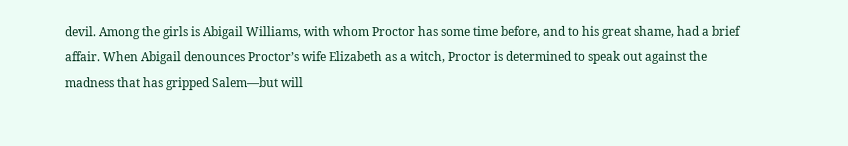devil. Among the girls is Abigail Williams, with whom Proctor has some time before, and to his great shame, had a brief affair. When Abigail denounces Proctor’s wife Elizabeth as a witch, Proctor is determined to speak out against the madness that has gripped Salem—but will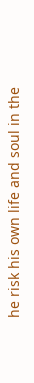he risk his own life and soul in the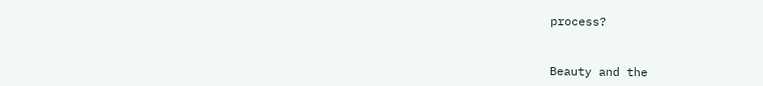process?


Beauty and the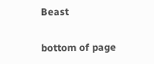Beast

bottom of page